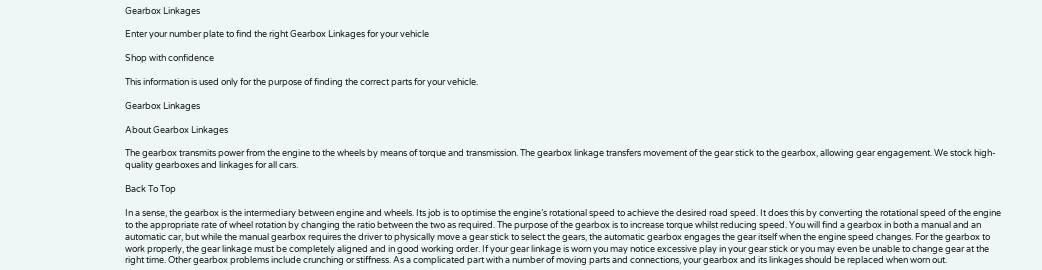Gearbox Linkages

Enter your number plate to find the right Gearbox Linkages for your vehicle

Shop with confidence

This information is used only for the purpose of finding the correct parts for your vehicle.

Gearbox Linkages

About Gearbox Linkages

The gearbox transmits power from the engine to the wheels by means of torque and transmission. The gearbox linkage transfers movement of the gear stick to the gearbox, allowing gear engagement. We stock high-quality gearboxes and linkages for all cars.

Back To Top

In a sense, the gearbox is the intermediary between engine and wheels. Its job is to optimise the engine’s rotational speed to achieve the desired road speed. It does this by converting the rotational speed of the engine to the appropriate rate of wheel rotation by changing the ratio between the two as required. The purpose of the gearbox is to increase torque whilst reducing speed. You will find a gearbox in both a manual and an automatic car, but while the manual gearbox requires the driver to physically move a gear stick to select the gears, the automatic gearbox engages the gear itself when the engine speed changes. For the gearbox to work properly, the gear linkage must be completely aligned and in good working order. If your gear linkage is worn you may notice excessive play in your gear stick or you may even be unable to change gear at the right time. Other gearbox problems include crunching or stiffness. As a complicated part with a number of moving parts and connections, your gearbox and its linkages should be replaced when worn out.